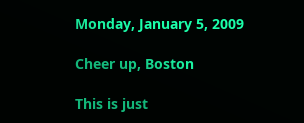Monday, January 5, 2009

Cheer up, Boston

This is just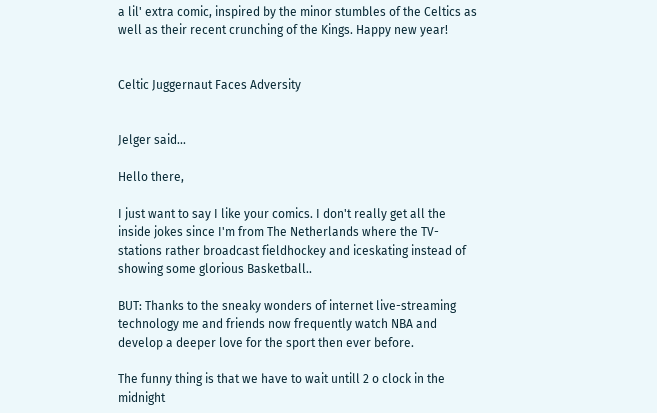a lil' extra comic, inspired by the minor stumbles of the Celtics as well as their recent crunching of the Kings. Happy new year!


Celtic Juggernaut Faces Adversity


Jelger said...

Hello there,

I just want to say I like your comics. I don't really get all the inside jokes since I'm from The Netherlands where the TV-stations rather broadcast fieldhockey and iceskating instead of showing some glorious Basketball..

BUT: Thanks to the sneaky wonders of internet live-streaming technology me and friends now frequently watch NBA and develop a deeper love for the sport then ever before.

The funny thing is that we have to wait untill 2 o clock in the midnight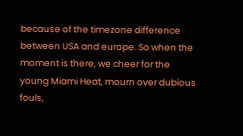because of the timezone difference between USA and europe. So when the moment is there, we cheer for the young Miami Heat, mourn over dubious fouls,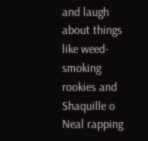and laugh about things like weed-smoking rookies and Shaquille o Neal rapping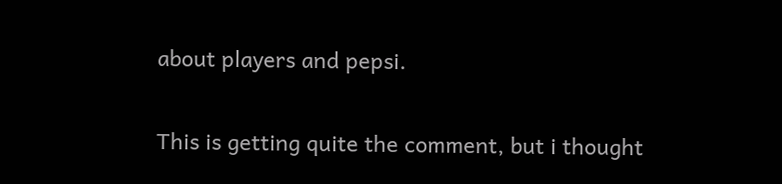about players and pepsi.

This is getting quite the comment, but i thought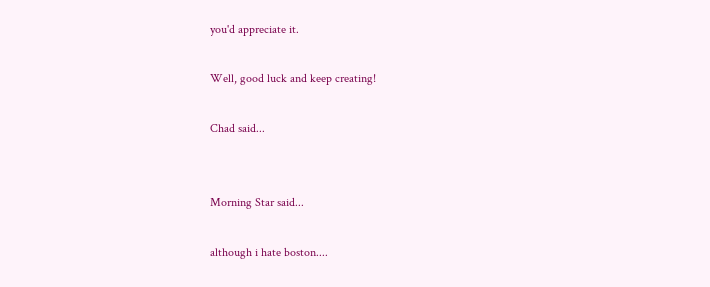you'd appreciate it.

Well, good luck and keep creating!

Chad said...


Morning Star said...

although i hate boston....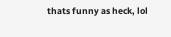thats funny as heck, lol